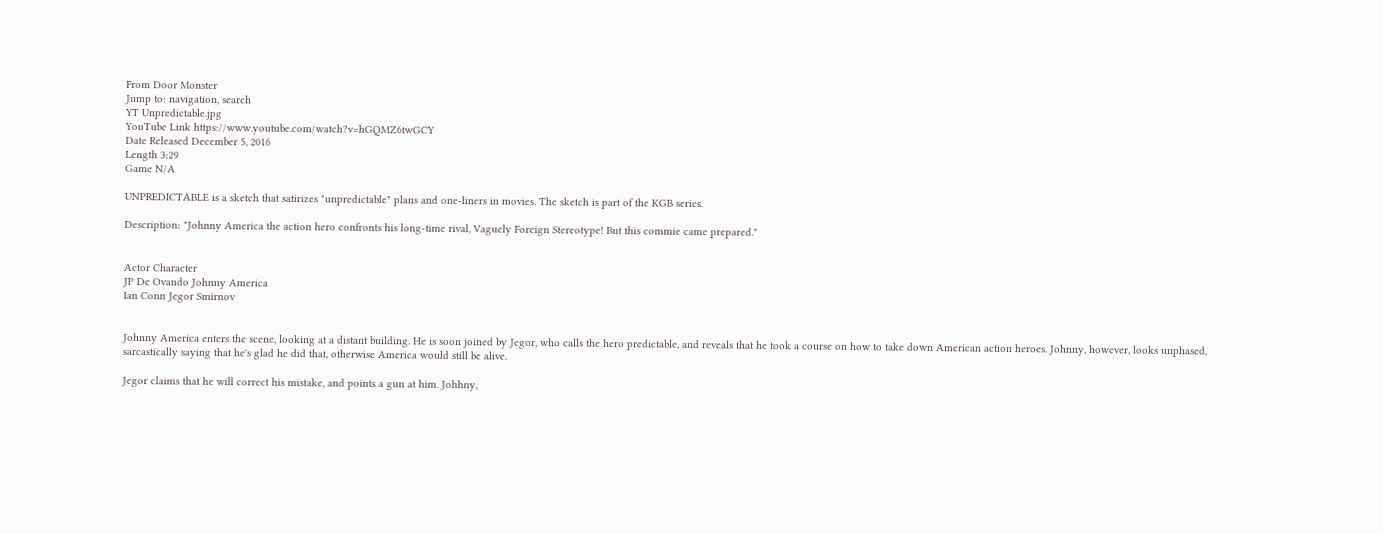From Door Monster
Jump to: navigation, search
YT Unpredictable.jpg
YouTube Link https://www.youtube.com/watch?v=hGQMZ6twGCY
Date Released December 5, 2016
Length 3:29
Game N/A

UNPREDICTABLE is a sketch that satirizes "unpredictable" plans and one-liners in movies. The sketch is part of the KGB series.

Description: "Johnny America the action hero confronts his long-time rival, Vaguely Foreign Stereotype! But this commie came prepared."


Actor Character
JP De Ovando Johnny America
Ian Conn Jegor Smirnov


Johnny America enters the scene, looking at a distant building. He is soon joined by Jegor, who calls the hero predictable, and reveals that he took a course on how to take down American action heroes. Johnny, however, looks unphased, sarcastically saying that he's glad he did that, otherwise America would still be alive.

Jegor claims that he will correct his mistake, and points a gun at him. Johhny,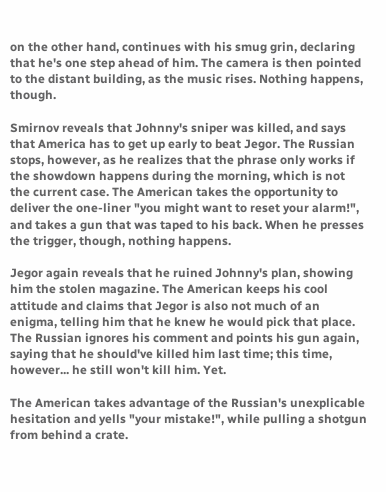on the other hand, continues with his smug grin, declaring that he's one step ahead of him. The camera is then pointed to the distant building, as the music rises. Nothing happens, though.

Smirnov reveals that Johnny's sniper was killed, and says that America has to get up early to beat Jegor. The Russian stops, however, as he realizes that the phrase only works if the showdown happens during the morning, which is not the current case. The American takes the opportunity to deliver the one-liner "you might want to reset your alarm!", and takes a gun that was taped to his back. When he presses the trigger, though, nothing happens.

Jegor again reveals that he ruined Johnny's plan, showing him the stolen magazine. The American keeps his cool attitude and claims that Jegor is also not much of an enigma, telling him that he knew he would pick that place. The Russian ignores his comment and points his gun again, saying that he should've killed him last time; this time, however... he still won't kill him. Yet.

The American takes advantage of the Russian's unexplicable hesitation and yells "your mistake!", while pulling a shotgun from behind a crate.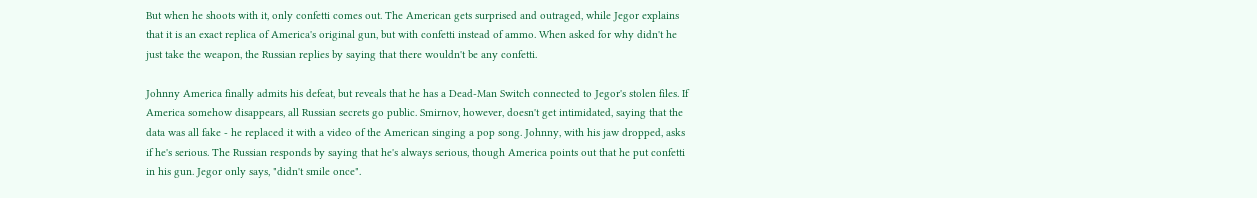But when he shoots with it, only confetti comes out. The American gets surprised and outraged, while Jegor explains that it is an exact replica of America's original gun, but with confetti instead of ammo. When asked for why didn't he just take the weapon, the Russian replies by saying that there wouldn't be any confetti.

Johnny America finally admits his defeat, but reveals that he has a Dead-Man Switch connected to Jegor's stolen files. If America somehow disappears, all Russian secrets go public. Smirnov, however, doesn't get intimidated, saying that the data was all fake - he replaced it with a video of the American singing a pop song. Johnny, with his jaw dropped, asks if he's serious. The Russian responds by saying that he's always serious, though America points out that he put confetti in his gun. Jegor only says, "didn't smile once".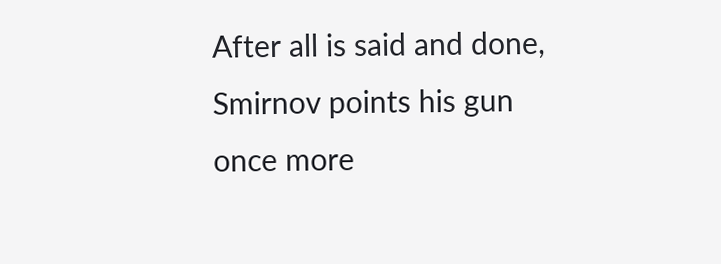After all is said and done, Smirnov points his gun once more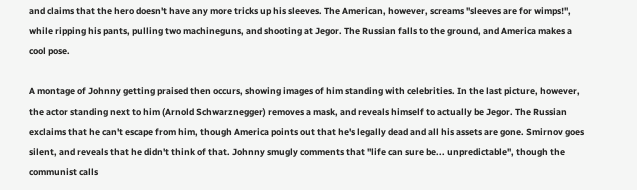and claims that the hero doesn't have any more tricks up his sleeves. The American, however, screams "sleeves are for wimps!", while ripping his pants, pulling two machineguns, and shooting at Jegor. The Russian falls to the ground, and America makes a cool pose.

A montage of Johnny getting praised then occurs, showing images of him standing with celebrities. In the last picture, however, the actor standing next to him (Arnold Schwarznegger) removes a mask, and reveals himself to actually be Jegor. The Russian exclaims that he can't escape from him, though America points out that he's legally dead and all his assets are gone. Smirnov goes silent, and reveals that he didn't think of that. Johnny smugly comments that "life can sure be... unpredictable", though the communist calls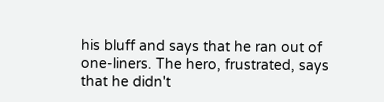his bluff and says that he ran out of one-liners. The hero, frustrated, says that he didn't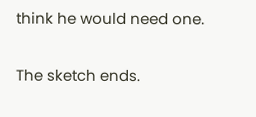think he would need one.

The sketch ends.